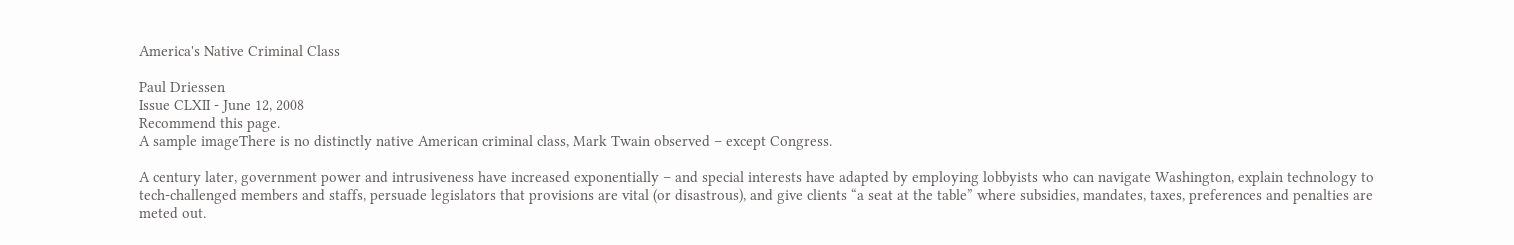America's Native Criminal Class

Paul Driessen
Issue CLXII - June 12, 2008
Recommend this page.
A sample imageThere is no distinctly native American criminal class, Mark Twain observed – except Congress.

A century later, government power and intrusiveness have increased exponentially – and special interests have adapted by employing lobbyists who can navigate Washington, explain technology to tech-challenged members and staffs, persuade legislators that provisions are vital (or disastrous), and give clients “a seat at the table” where subsidies, mandates, taxes, preferences and penalties are meted out.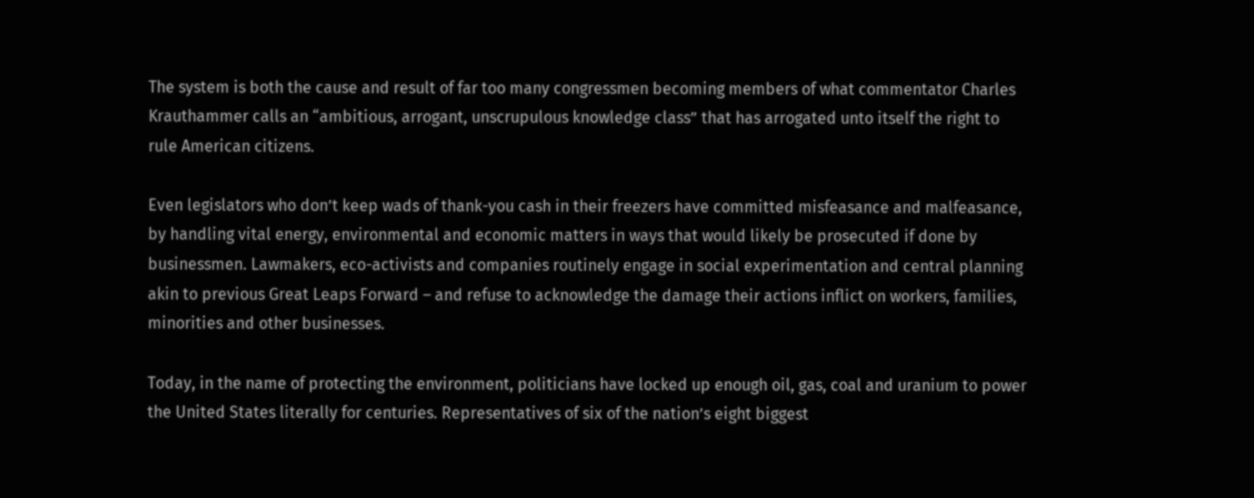The system is both the cause and result of far too many congressmen becoming members of what commentator Charles Krauthammer calls an “ambitious, arrogant, unscrupulous knowledge class” that has arrogated unto itself the right to rule American citizens.

Even legislators who don’t keep wads of thank-you cash in their freezers have committed misfeasance and malfeasance, by handling vital energy, environmental and economic matters in ways that would likely be prosecuted if done by businessmen. Lawmakers, eco-activists and companies routinely engage in social experimentation and central planning akin to previous Great Leaps Forward – and refuse to acknowledge the damage their actions inflict on workers, families, minorities and other businesses.

Today, in the name of protecting the environment, politicians have locked up enough oil, gas, coal and uranium to power the United States literally for centuries. Representatives of six of the nation’s eight biggest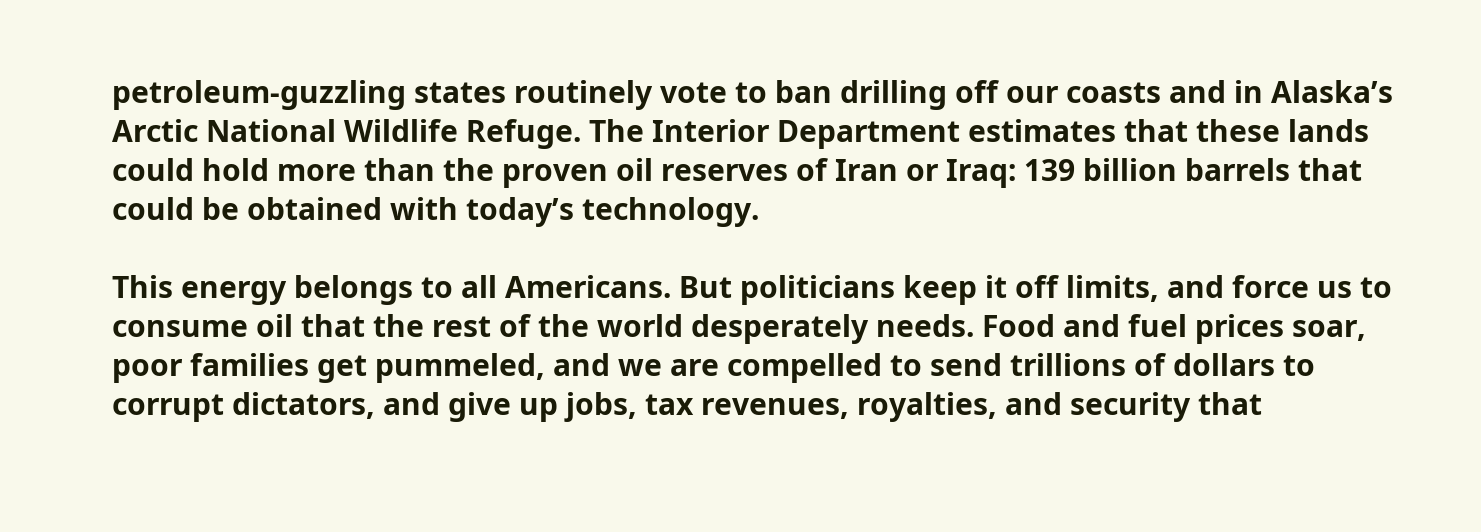petroleum-guzzling states routinely vote to ban drilling off our coasts and in Alaska’s Arctic National Wildlife Refuge. The Interior Department estimates that these lands could hold more than the proven oil reserves of Iran or Iraq: 139 billion barrels that could be obtained with today’s technology.

This energy belongs to all Americans. But politicians keep it off limits, and force us to consume oil that the rest of the world desperately needs. Food and fuel prices soar, poor families get pummeled, and we are compelled to send trillions of dollars to corrupt dictators, and give up jobs, tax revenues, royalties, and security that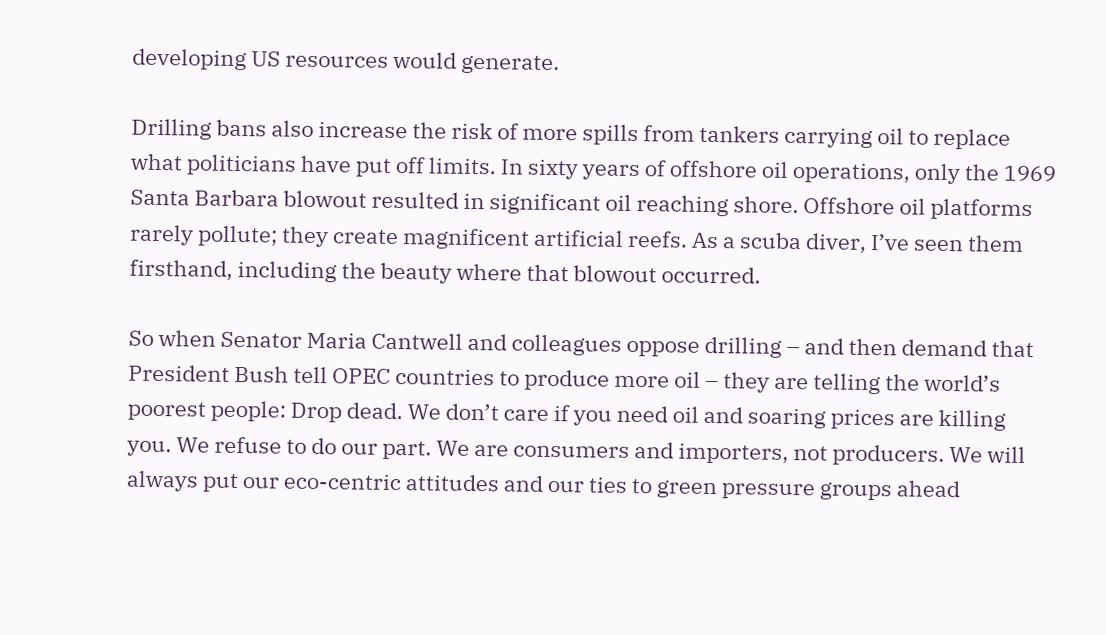developing US resources would generate.

Drilling bans also increase the risk of more spills from tankers carrying oil to replace what politicians have put off limits. In sixty years of offshore oil operations, only the 1969 Santa Barbara blowout resulted in significant oil reaching shore. Offshore oil platforms rarely pollute; they create magnificent artificial reefs. As a scuba diver, I’ve seen them firsthand, including the beauty where that blowout occurred.

So when Senator Maria Cantwell and colleagues oppose drilling – and then demand that President Bush tell OPEC countries to produce more oil – they are telling the world’s poorest people: Drop dead. We don’t care if you need oil and soaring prices are killing you. We refuse to do our part. We are consumers and importers, not producers. We will always put our eco-centric attitudes and our ties to green pressure groups ahead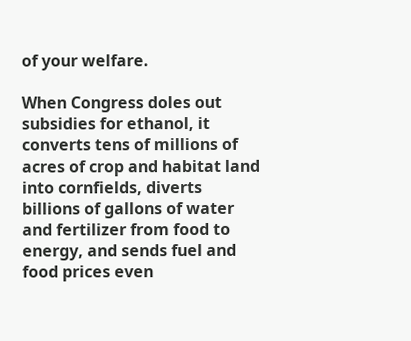of your welfare.

When Congress doles out subsidies for ethanol, it converts tens of millions of acres of crop and habitat land into cornfields, diverts billions of gallons of water and fertilizer from food to energy, and sends fuel and food prices even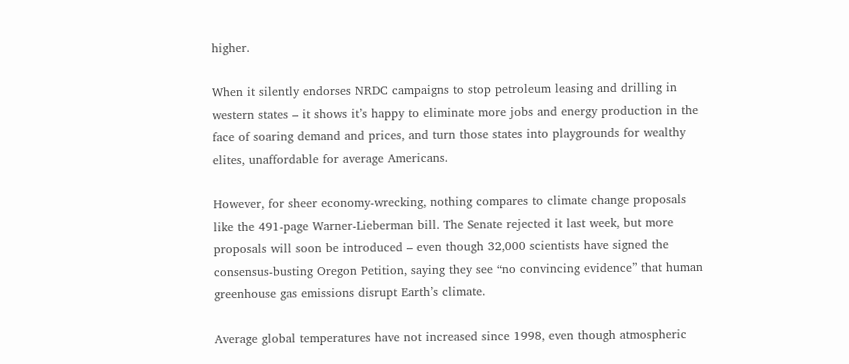higher.

When it silently endorses NRDC campaigns to stop petroleum leasing and drilling in western states – it shows it’s happy to eliminate more jobs and energy production in the face of soaring demand and prices, and turn those states into playgrounds for wealthy elites, unaffordable for average Americans.

However, for sheer economy-wrecking, nothing compares to climate change proposals like the 491-page Warner-Lieberman bill. The Senate rejected it last week, but more proposals will soon be introduced – even though 32,000 scientists have signed the consensus-busting Oregon Petition, saying they see “no convincing evidence” that human greenhouse gas emissions disrupt Earth’s climate.

Average global temperatures have not increased since 1998, even though atmospheric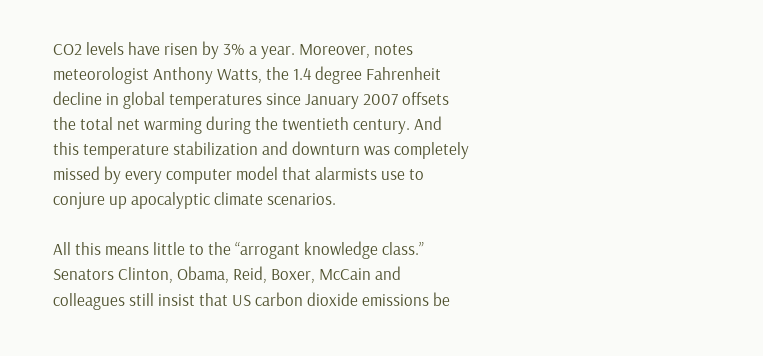CO2 levels have risen by 3% a year. Moreover, notes meteorologist Anthony Watts, the 1.4 degree Fahrenheit decline in global temperatures since January 2007 offsets the total net warming during the twentieth century. And this temperature stabilization and downturn was completely missed by every computer model that alarmists use to conjure up apocalyptic climate scenarios.

All this means little to the “arrogant knowledge class.” Senators Clinton, Obama, Reid, Boxer, McCain and colleagues still insist that US carbon dioxide emissions be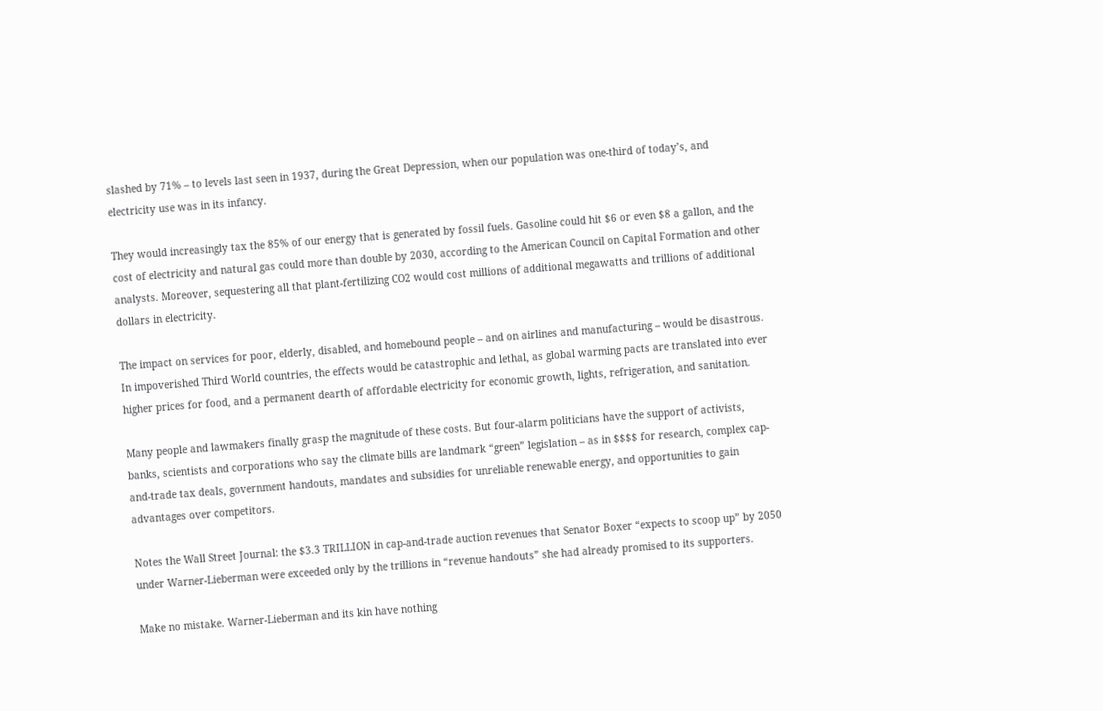slashed by 71% – to levels last seen in 1937, during the Great Depression, when our population was one-third of today’s, and electricity use was in its infancy.

They would increasingly tax the 85% of our energy that is generated by fossil fuels. Gasoline could hit $6 or even $8 a gallon, and the cost of electricity and natural gas could more than double by 2030, according to the American Council on Capital Formation and other analysts. Moreover, sequestering all that plant-fertilizing CO2 would cost millions of additional megawatts and trillions of additional dollars in electricity.

The impact on services for poor, elderly, disabled, and homebound people – and on airlines and manufacturing – would be disastrous. In impoverished Third World countries, the effects would be catastrophic and lethal, as global warming pacts are translated into ever higher prices for food, and a permanent dearth of affordable electricity for economic growth, lights, refrigeration, and sanitation.

Many people and lawmakers finally grasp the magnitude of these costs. But four-alarm politicians have the support of activists, banks, scientists and corporations who say the climate bills are landmark “green” legislation – as in $$$$ for research, complex cap-and-trade tax deals, government handouts, mandates and subsidies for unreliable renewable energy, and opportunities to gain advantages over competitors.

Notes the Wall Street Journal: the $3.3 TRILLION in cap-and-trade auction revenues that Senator Boxer “expects to scoop up” by 2050 under Warner-Lieberman were exceeded only by the trillions in “revenue handouts” she had already promised to its supporters.

Make no mistake. Warner-Lieberman and its kin have nothing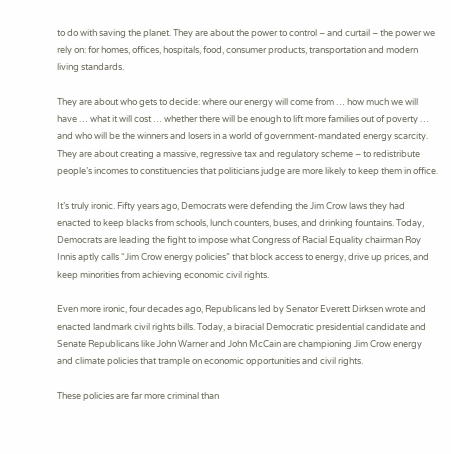to do with saving the planet. They are about the power to control – and curtail – the power we rely on: for homes, offices, hospitals, food, consumer products, transportation and modern living standards.

They are about who gets to decide: where our energy will come from … how much we will have … what it will cost … whether there will be enough to lift more families out of poverty … and who will be the winners and losers in a world of government-mandated energy scarcity. They are about creating a massive, regressive tax and regulatory scheme – to redistribute people’s incomes to constituencies that politicians judge are more likely to keep them in office.

It’s truly ironic. Fifty years ago, Democrats were defending the Jim Crow laws they had enacted to keep blacks from schools, lunch counters, buses, and drinking fountains. Today, Democrats are leading the fight to impose what Congress of Racial Equality chairman Roy Innis aptly calls “Jim Crow energy policies” that block access to energy, drive up prices, and keep minorities from achieving economic civil rights.

Even more ironic, four decades ago, Republicans led by Senator Everett Dirksen wrote and enacted landmark civil rights bills. Today, a biracial Democratic presidential candidate and Senate Republicans like John Warner and John McCain are championing Jim Crow energy and climate policies that trample on economic opportunities and civil rights.

These policies are far more criminal than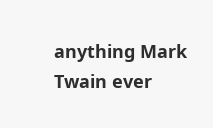anything Mark Twain ever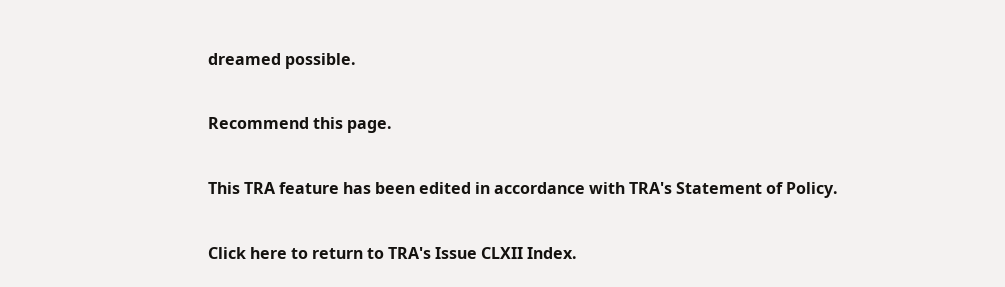dreamed possible.

Recommend this page.

This TRA feature has been edited in accordance with TRA's Statement of Policy.

Click here to return to TRA's Issue CLXII Index.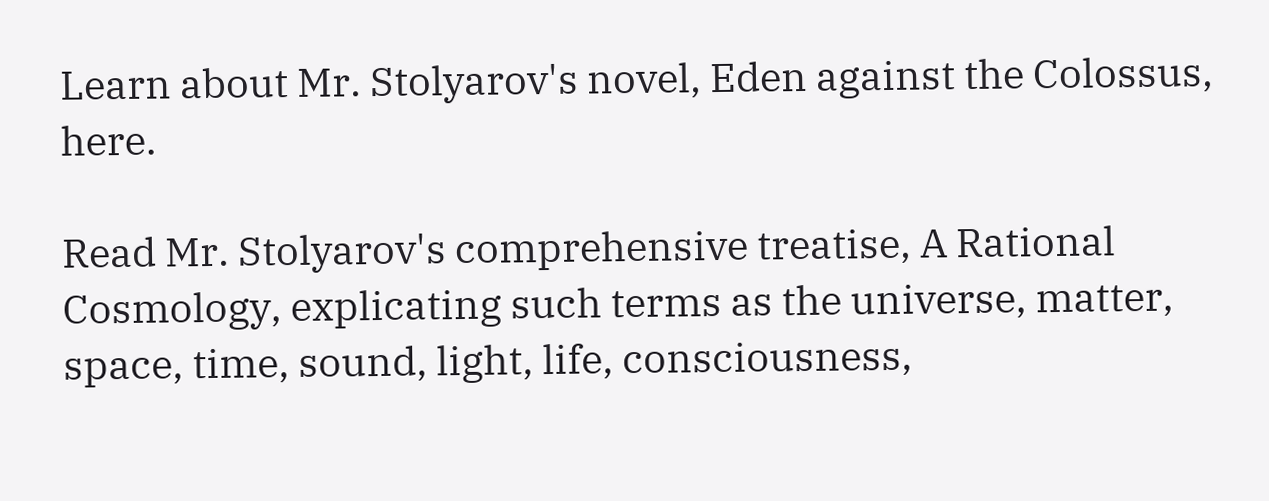Learn about Mr. Stolyarov's novel, Eden against the Colossus, here.

Read Mr. Stolyarov's comprehensive treatise, A Rational Cosmology, explicating such terms as the universe, matter, space, time, sound, light, life, consciousness,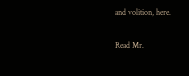and volition, here.

Read Mr.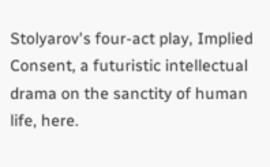Stolyarov's four-act play, Implied Consent, a futuristic intellectual drama on the sanctity of human life, here.